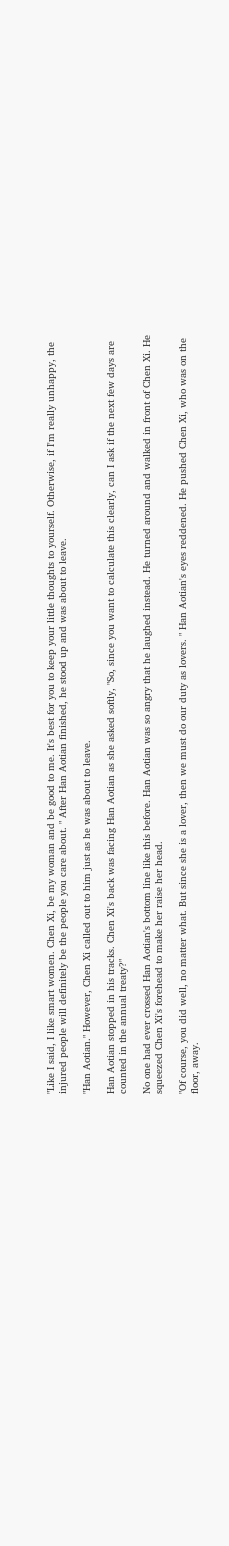"Like I said, I like smart women. Chen Xi, be my woman and be good to me. It's best for you to keep your little thoughts to yourself. Otherwise, if I'm really unhappy, the injured people will definitely be the people you care about. " After Han Aotian finished, he stood up and was about to leave.

"Han Aotian." However, Chen Xi called out to him just as he was about to leave.

Han Aotian stopped in his tracks. Chen Xi's back was facing Han Aotian as she asked softly, "So, since you want to calculate this clearly, can I ask if the next few days are counted in the annual treaty?"

No one had ever crossed Han Aotian's bottom line like this before. Han Aotian was so angry that he laughed instead. He turned around and walked in front of Chen Xi. He squeezed Chen Xi's forehead to make her raise her head.

"Of course, you did well, no matter what. But since she is a lover, then we must do our duty as lovers. " Han Aotian's eyes reddened. He pushed Chen Xi, who was on the floor, away.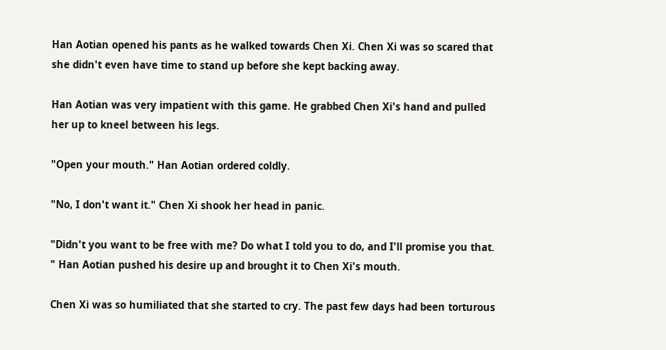Han Aotian opened his pants as he walked towards Chen Xi. Chen Xi was so scared that she didn't even have time to stand up before she kept backing away.

Han Aotian was very impatient with this game. He grabbed Chen Xi's hand and pulled her up to kneel between his legs.

"Open your mouth." Han Aotian ordered coldly.

"No, I don't want it." Chen Xi shook her head in panic.

"Didn't you want to be free with me? Do what I told you to do, and I'll promise you that. " Han Aotian pushed his desire up and brought it to Chen Xi's mouth.

Chen Xi was so humiliated that she started to cry. The past few days had been torturous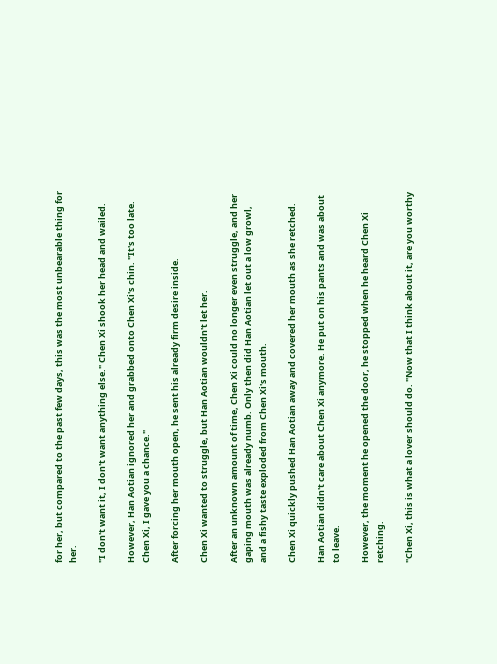for her, but compared to the past few days, this was the most unbearable thing for her.

"I don't want it, I don't want anything else." Chen Xi shook her head and wailed.

However, Han Aotian ignored her and grabbed onto Chen Xi's chin. "It's too late. Chen Xi, I gave you a chance."

After forcing her mouth open, he sent his already firm desire inside.

Chen Xi wanted to struggle, but Han Aotian wouldn't let her.

After an unknown amount of time, Chen Xi could no longer even struggle, and her gaping mouth was already numb. Only then did Han Aotian let out a low growl, and a fishy taste exploded from Chen Xi's mouth.

Chen Xi quickly pushed Han Aotian away and covered her mouth as she retched.

Han Aotian didn't care about Chen Xi anymore. He put on his pants and was about to leave.

However, the moment he opened the door, he stopped when he heard Chen Xi retching.

"Chen Xi, this is what a lover should do. "Now that I think about it, are you worthy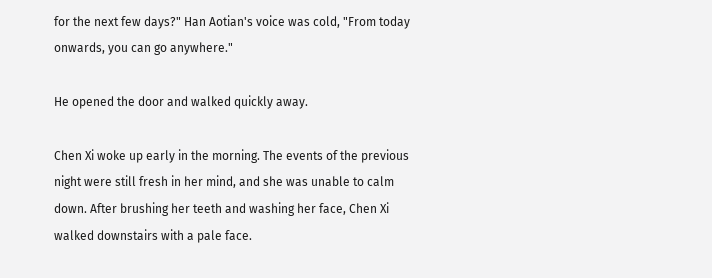for the next few days?" Han Aotian's voice was cold, "From today onwards, you can go anywhere."

He opened the door and walked quickly away.

Chen Xi woke up early in the morning. The events of the previous night were still fresh in her mind, and she was unable to calm down. After brushing her teeth and washing her face, Chen Xi walked downstairs with a pale face.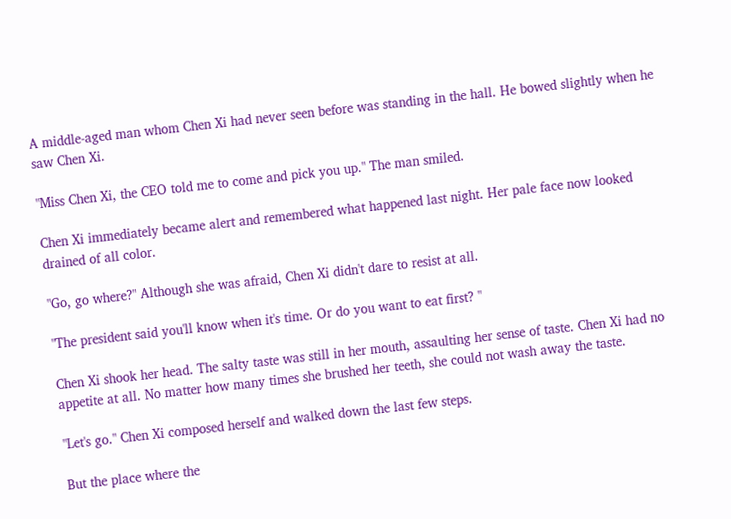A middle-aged man whom Chen Xi had never seen before was standing in the hall. He bowed slightly when he saw Chen Xi.

"Miss Chen Xi, the CEO told me to come and pick you up." The man smiled.

Chen Xi immediately became alert and remembered what happened last night. Her pale face now looked drained of all color.

"Go, go where?" Although she was afraid, Chen Xi didn't dare to resist at all.

"The president said you'll know when it's time. Or do you want to eat first? "

Chen Xi shook her head. The salty taste was still in her mouth, assaulting her sense of taste. Chen Xi had no appetite at all. No matter how many times she brushed her teeth, she could not wash away the taste.

"Let's go." Chen Xi composed herself and walked down the last few steps.

But the place where the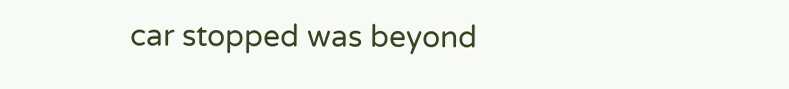car stopped was beyond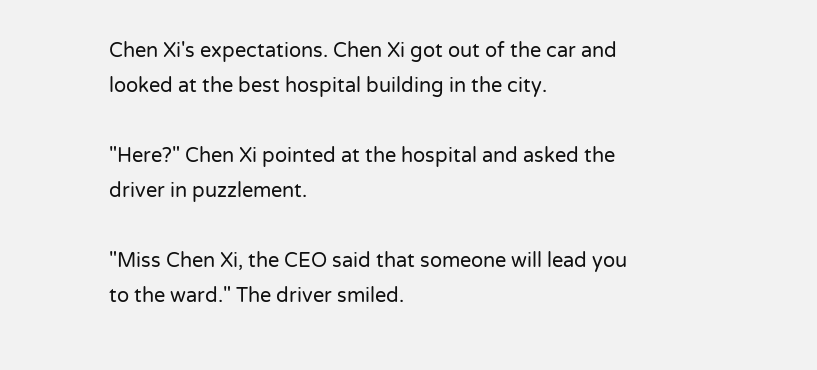Chen Xi's expectations. Chen Xi got out of the car and looked at the best hospital building in the city.

"Here?" Chen Xi pointed at the hospital and asked the driver in puzzlement.

"Miss Chen Xi, the CEO said that someone will lead you to the ward." The driver smiled.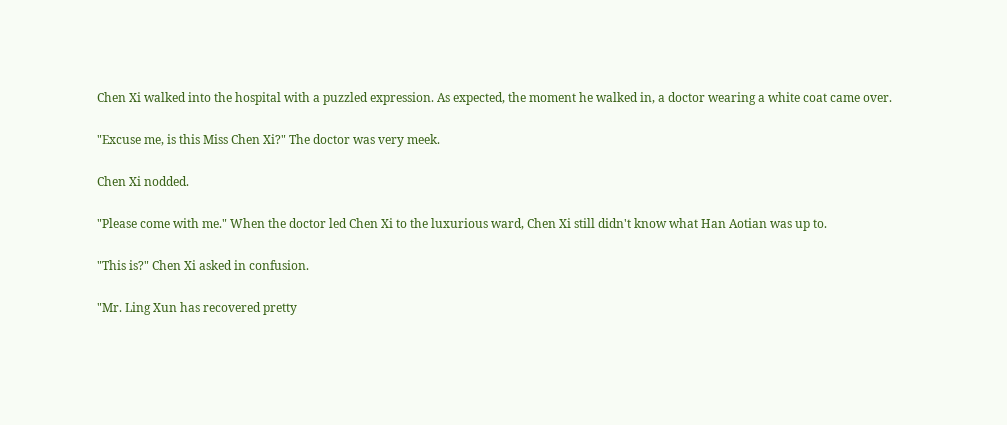Chen Xi walked into the hospital with a puzzled expression. As expected, the moment he walked in, a doctor wearing a white coat came over.

"Excuse me, is this Miss Chen Xi?" The doctor was very meek.

Chen Xi nodded.

"Please come with me." When the doctor led Chen Xi to the luxurious ward, Chen Xi still didn't know what Han Aotian was up to.

"This is?" Chen Xi asked in confusion.

"Mr. Ling Xun has recovered pretty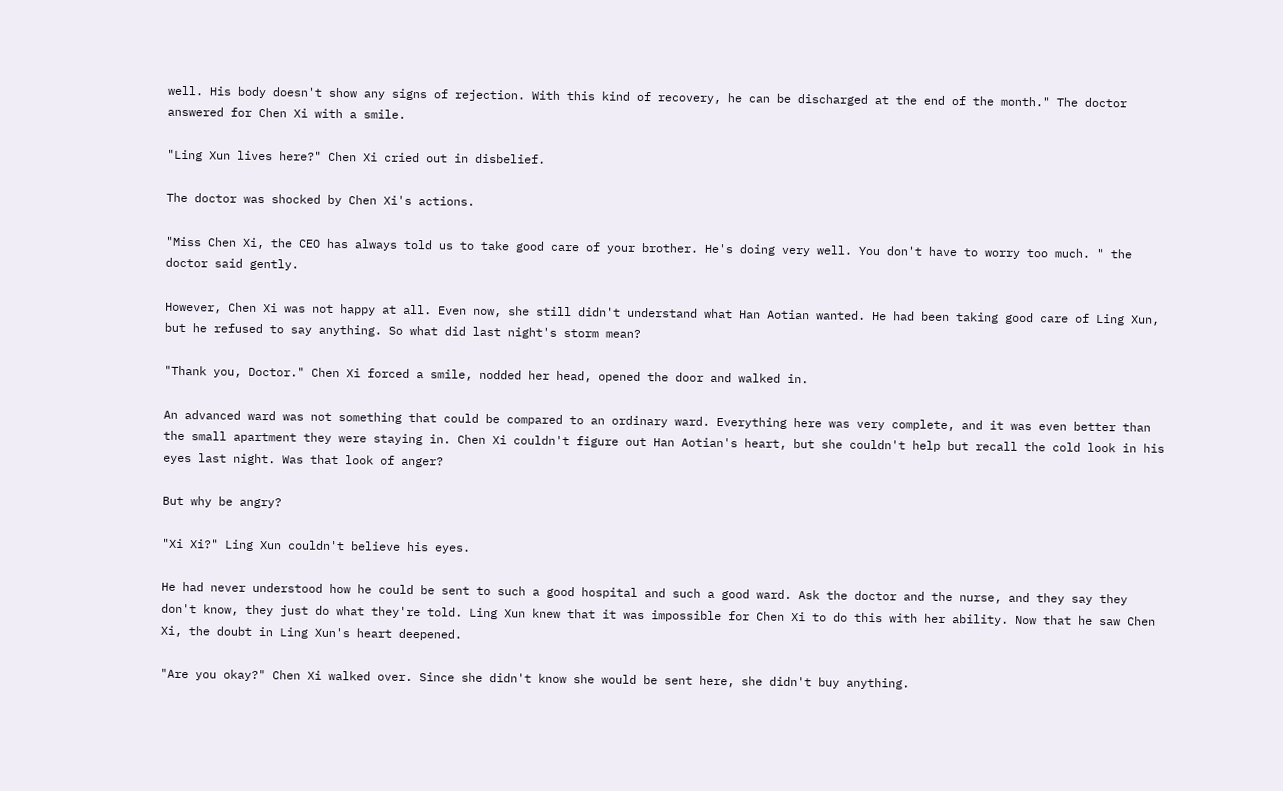well. His body doesn't show any signs of rejection. With this kind of recovery, he can be discharged at the end of the month." The doctor answered for Chen Xi with a smile.

"Ling Xun lives here?" Chen Xi cried out in disbelief.

The doctor was shocked by Chen Xi's actions.

"Miss Chen Xi, the CEO has always told us to take good care of your brother. He's doing very well. You don't have to worry too much. " the doctor said gently.

However, Chen Xi was not happy at all. Even now, she still didn't understand what Han Aotian wanted. He had been taking good care of Ling Xun, but he refused to say anything. So what did last night's storm mean?

"Thank you, Doctor." Chen Xi forced a smile, nodded her head, opened the door and walked in.

An advanced ward was not something that could be compared to an ordinary ward. Everything here was very complete, and it was even better than the small apartment they were staying in. Chen Xi couldn't figure out Han Aotian's heart, but she couldn't help but recall the cold look in his eyes last night. Was that look of anger?

But why be angry?

"Xi Xi?" Ling Xun couldn't believe his eyes.

He had never understood how he could be sent to such a good hospital and such a good ward. Ask the doctor and the nurse, and they say they don't know, they just do what they're told. Ling Xun knew that it was impossible for Chen Xi to do this with her ability. Now that he saw Chen Xi, the doubt in Ling Xun's heart deepened.

"Are you okay?" Chen Xi walked over. Since she didn't know she would be sent here, she didn't buy anything.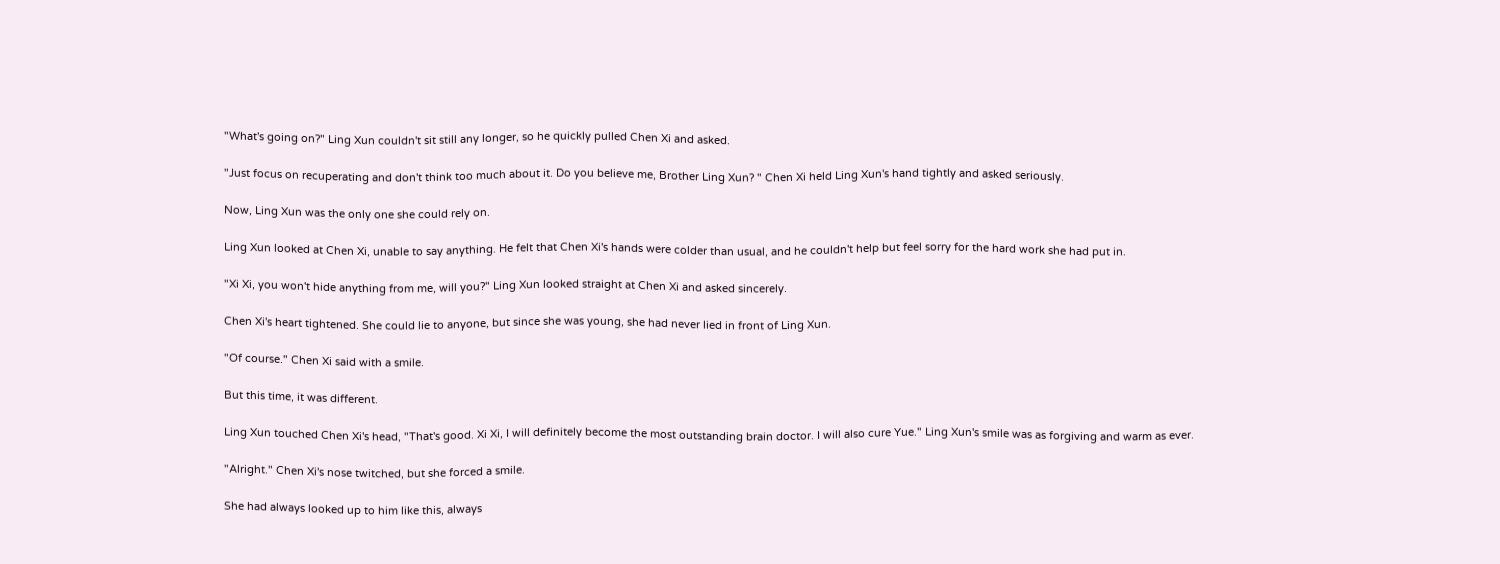"What's going on?" Ling Xun couldn't sit still any longer, so he quickly pulled Chen Xi and asked.

"Just focus on recuperating and don't think too much about it. Do you believe me, Brother Ling Xun? " Chen Xi held Ling Xun's hand tightly and asked seriously.

Now, Ling Xun was the only one she could rely on.

Ling Xun looked at Chen Xi, unable to say anything. He felt that Chen Xi's hands were colder than usual, and he couldn't help but feel sorry for the hard work she had put in.

"Xi Xi, you won't hide anything from me, will you?" Ling Xun looked straight at Chen Xi and asked sincerely.

Chen Xi's heart tightened. She could lie to anyone, but since she was young, she had never lied in front of Ling Xun.

"Of course." Chen Xi said with a smile.

But this time, it was different.

Ling Xun touched Chen Xi's head, "That's good. Xi Xi, I will definitely become the most outstanding brain doctor. I will also cure Yue." Ling Xun's smile was as forgiving and warm as ever.

"Alright." Chen Xi's nose twitched, but she forced a smile.

She had always looked up to him like this, always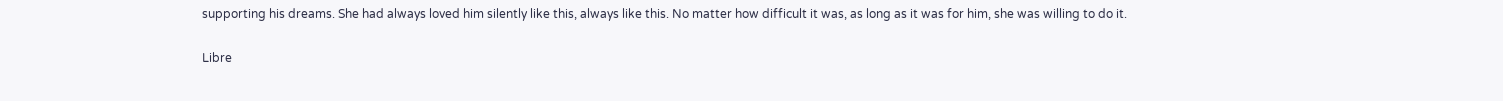supporting his dreams. She had always loved him silently like this, always like this. No matter how difficult it was, as long as it was for him, she was willing to do it.

Libre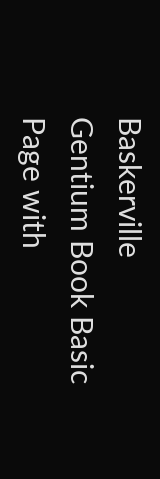Baskerville
Gentium Book Basic
Page with